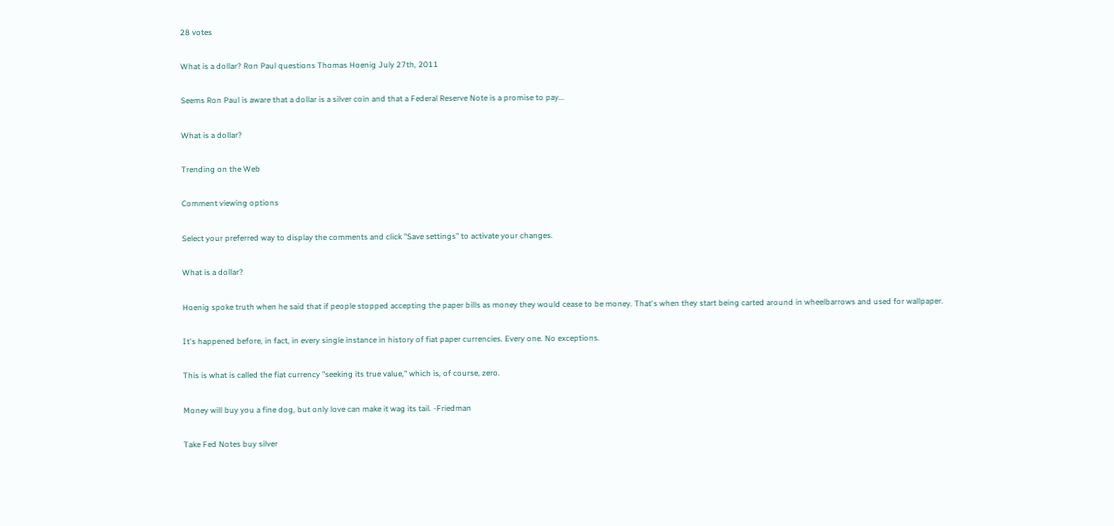28 votes

What is a dollar? Ron Paul questions Thomas Hoenig July 27th, 2011

Seems Ron Paul is aware that a dollar is a silver coin and that a Federal Reserve Note is a promise to pay...

What is a dollar?

Trending on the Web

Comment viewing options

Select your preferred way to display the comments and click "Save settings" to activate your changes.

What is a dollar?

Hoenig spoke truth when he said that if people stopped accepting the paper bills as money they would cease to be money. That's when they start being carted around in wheelbarrows and used for wallpaper.

It's happened before, in fact, in every single instance in history of fiat paper currencies. Every one. No exceptions.

This is what is called the fiat currency "seeking its true value," which is, of course, zero.

Money will buy you a fine dog, but only love can make it wag its tail. -Friedman

Take Fed Notes buy silver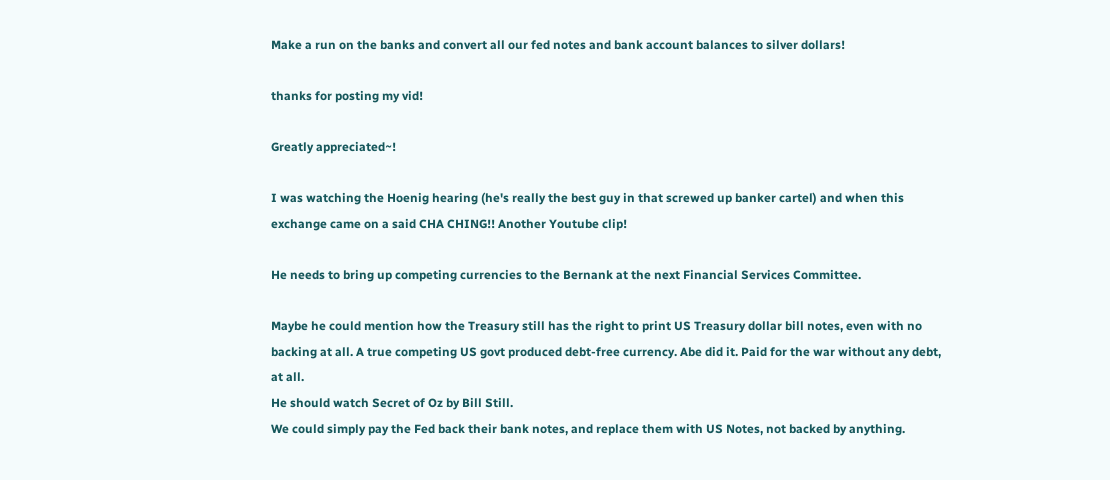Make a run on the banks and convert all our fed notes and bank account balances to silver dollars!

thanks for posting my vid!

Greatly appreciated~!

I was watching the Hoenig hearing (he's really the best guy in that screwed up banker cartel) and when this exchange came on a said CHA CHING!! Another Youtube clip!

He needs to bring up competing currencies to the Bernank at the next Financial Services Committee.

Maybe he could mention how the Treasury still has the right to print US Treasury dollar bill notes, even with no backing at all. A true competing US govt produced debt-free currency. Abe did it. Paid for the war without any debt, at all.
He should watch Secret of Oz by Bill Still.
We could simply pay the Fed back their bank notes, and replace them with US Notes, not backed by anything.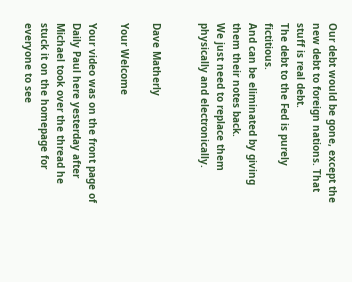Our debt would be gone, except the new debt to foreign nations. That stuff is real debt.
The debt to the Fed is purely fictitious.
And can be eliminated by giving them their notes back.
We just need to replace them physically and electronically.


Dave Matherly

Your Welcome

Your video was on the front page of Daily Paul here yesterday after Michael took over the thread he stuck it on the homepage for everyone to see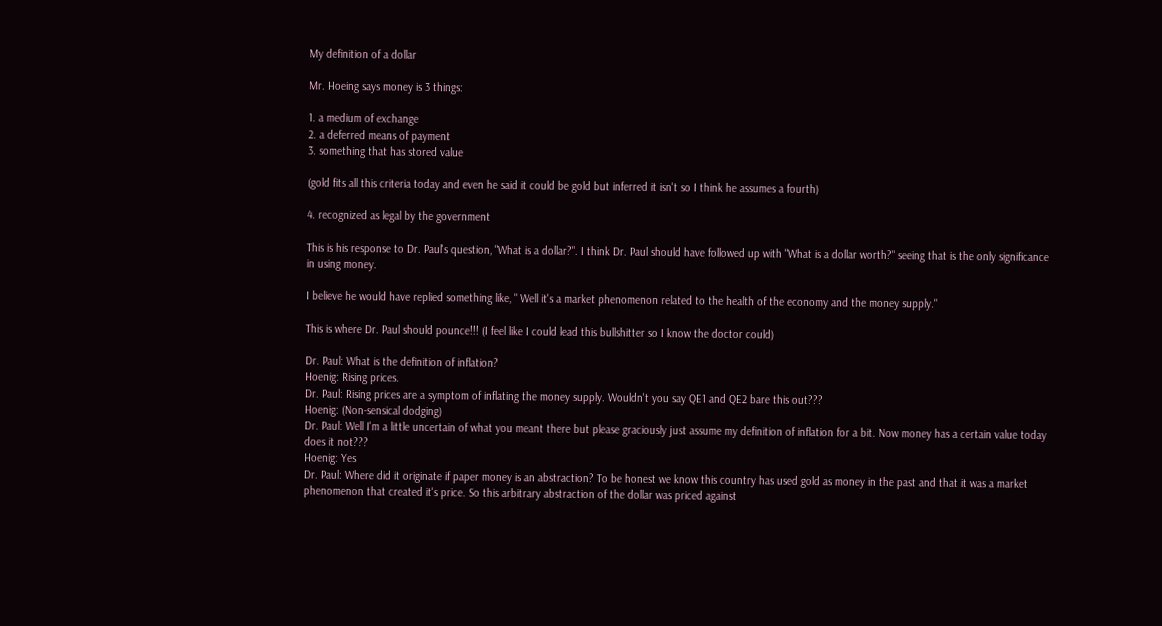My definition of a dollar

Mr. Hoeing says money is 3 things:

1. a medium of exchange
2. a deferred means of payment
3. something that has stored value

(gold fits all this criteria today and even he said it could be gold but inferred it isn't so I think he assumes a fourth)

4. recognized as legal by the government

This is his response to Dr. Paul's question, "What is a dollar?". I think Dr. Paul should have followed up with "What is a dollar worth?" seeing that is the only significance in using money.

I believe he would have replied something like, " Well it's a market phenomenon related to the health of the economy and the money supply."

This is where Dr. Paul should pounce!!! (I feel like I could lead this bullshitter so I know the doctor could)

Dr. Paul: What is the definition of inflation?
Hoenig: Rising prices.
Dr. Paul: Rising prices are a symptom of inflating the money supply. Wouldn't you say QE1 and QE2 bare this out???
Hoenig: (Non-sensical dodging)
Dr. Paul: Well I'm a little uncertain of what you meant there but please graciously just assume my definition of inflation for a bit. Now money has a certain value today does it not???
Hoenig: Yes
Dr. Paul: Where did it originate if paper money is an abstraction? To be honest we know this country has used gold as money in the past and that it was a market phenomenon that created it's price. So this arbitrary abstraction of the dollar was priced against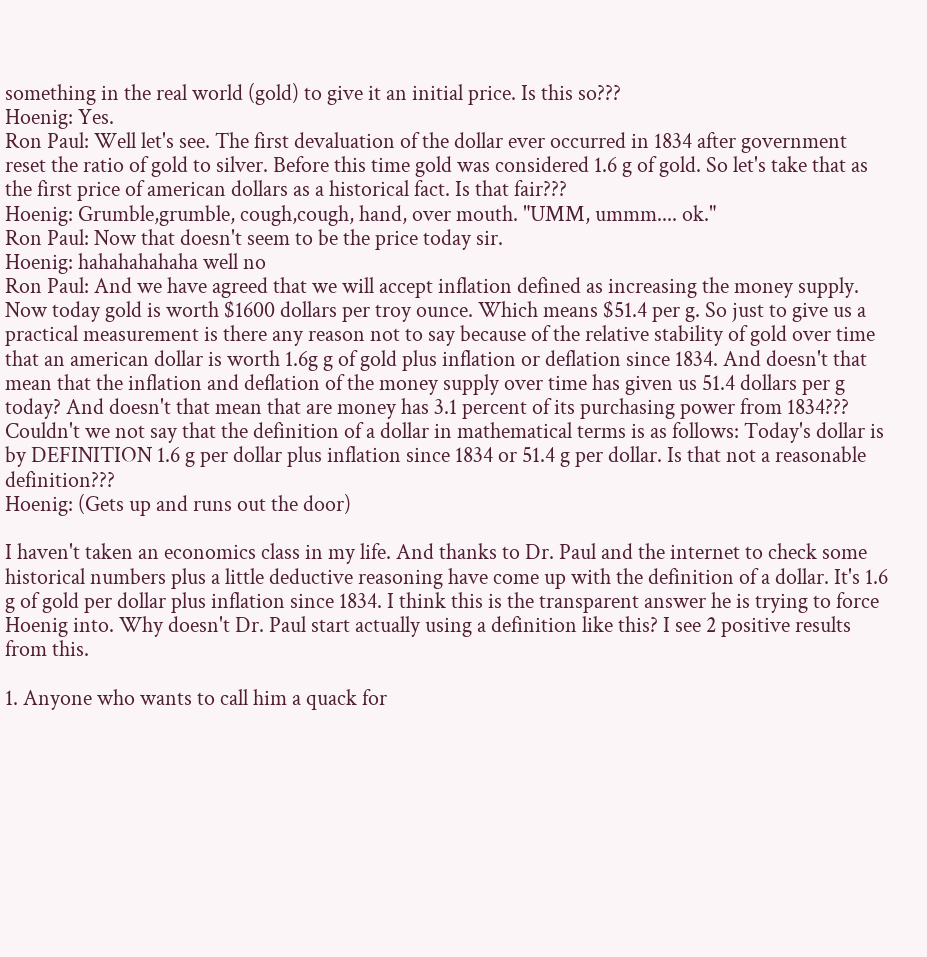something in the real world (gold) to give it an initial price. Is this so???
Hoenig: Yes.
Ron Paul: Well let's see. The first devaluation of the dollar ever occurred in 1834 after government reset the ratio of gold to silver. Before this time gold was considered 1.6 g of gold. So let's take that as the first price of american dollars as a historical fact. Is that fair???
Hoenig: Grumble,grumble, cough,cough, hand, over mouth. "UMM, ummm.... ok."
Ron Paul: Now that doesn't seem to be the price today sir.
Hoenig: hahahahahaha well no
Ron Paul: And we have agreed that we will accept inflation defined as increasing the money supply. Now today gold is worth $1600 dollars per troy ounce. Which means $51.4 per g. So just to give us a practical measurement is there any reason not to say because of the relative stability of gold over time that an american dollar is worth 1.6g g of gold plus inflation or deflation since 1834. And doesn't that mean that the inflation and deflation of the money supply over time has given us 51.4 dollars per g today? And doesn't that mean that are money has 3.1 percent of its purchasing power from 1834??? Couldn't we not say that the definition of a dollar in mathematical terms is as follows: Today's dollar is by DEFINITION 1.6 g per dollar plus inflation since 1834 or 51.4 g per dollar. Is that not a reasonable definition???
Hoenig: (Gets up and runs out the door)

I haven't taken an economics class in my life. And thanks to Dr. Paul and the internet to check some historical numbers plus a little deductive reasoning have come up with the definition of a dollar. It's 1.6 g of gold per dollar plus inflation since 1834. I think this is the transparent answer he is trying to force Hoenig into. Why doesn't Dr. Paul start actually using a definition like this? I see 2 positive results from this.

1. Anyone who wants to call him a quack for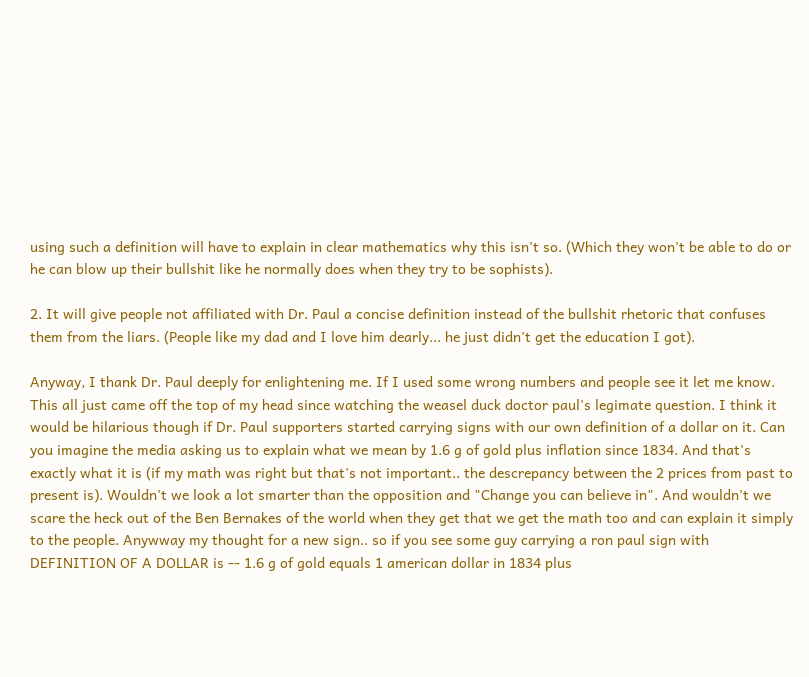using such a definition will have to explain in clear mathematics why this isn't so. (Which they won't be able to do or he can blow up their bullshit like he normally does when they try to be sophists).

2. It will give people not affiliated with Dr. Paul a concise definition instead of the bullshit rhetoric that confuses them from the liars. (People like my dad and I love him dearly... he just didn't get the education I got).

Anyway, I thank Dr. Paul deeply for enlightening me. If I used some wrong numbers and people see it let me know. This all just came off the top of my head since watching the weasel duck doctor paul's legimate question. I think it would be hilarious though if Dr. Paul supporters started carrying signs with our own definition of a dollar on it. Can you imagine the media asking us to explain what we mean by 1.6 g of gold plus inflation since 1834. And that's exactly what it is (if my math was right but that's not important.. the descrepancy between the 2 prices from past to present is). Wouldn't we look a lot smarter than the opposition and "Change you can believe in". And wouldn't we scare the heck out of the Ben Bernakes of the world when they get that we get the math too and can explain it simply to the people. Anywway my thought for a new sign.. so if you see some guy carrying a ron paul sign with DEFINITION OF A DOLLAR is -- 1.6 g of gold equals 1 american dollar in 1834 plus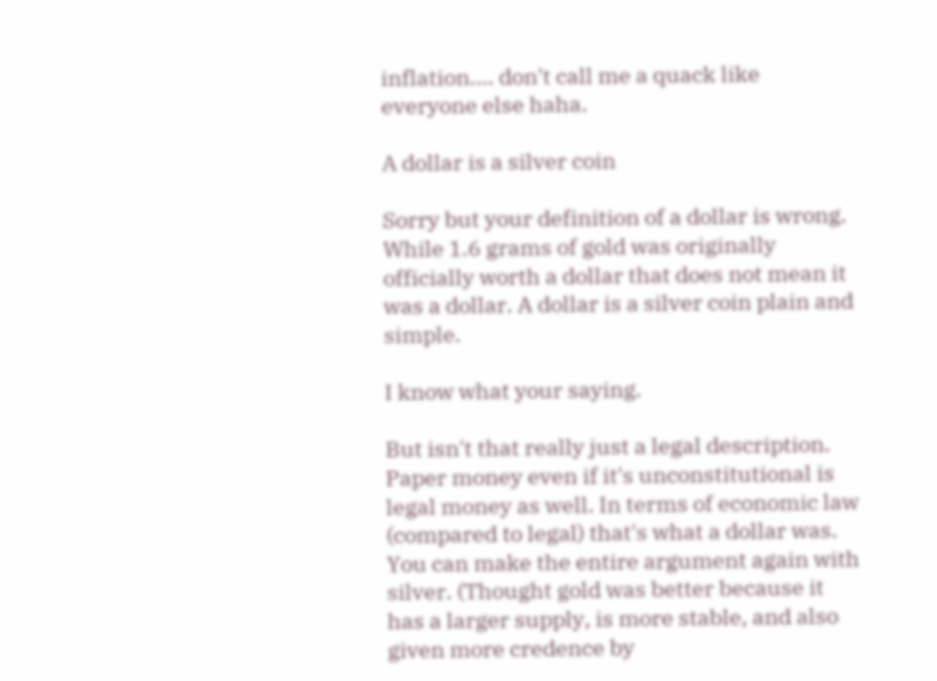inflation.... don't call me a quack like everyone else haha.

A dollar is a silver coin

Sorry but your definition of a dollar is wrong. While 1.6 grams of gold was originally officially worth a dollar that does not mean it was a dollar. A dollar is a silver coin plain and simple.

I know what your saying.

But isn't that really just a legal description. Paper money even if it's unconstitutional is legal money as well. In terms of economic law (compared to legal) that's what a dollar was. You can make the entire argument again with silver. (Thought gold was better because it has a larger supply, is more stable, and also given more credence by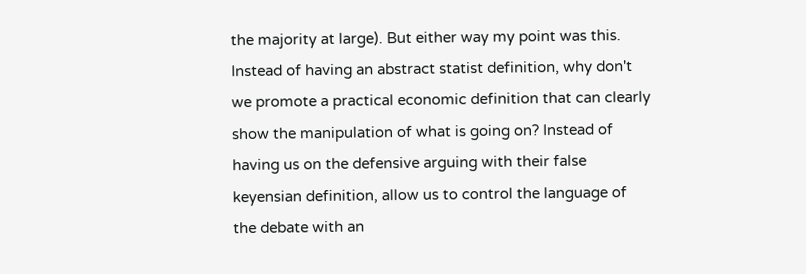the majority at large). But either way my point was this. Instead of having an abstract statist definition, why don't we promote a practical economic definition that can clearly show the manipulation of what is going on? Instead of having us on the defensive arguing with their false keyensian definition, allow us to control the language of the debate with an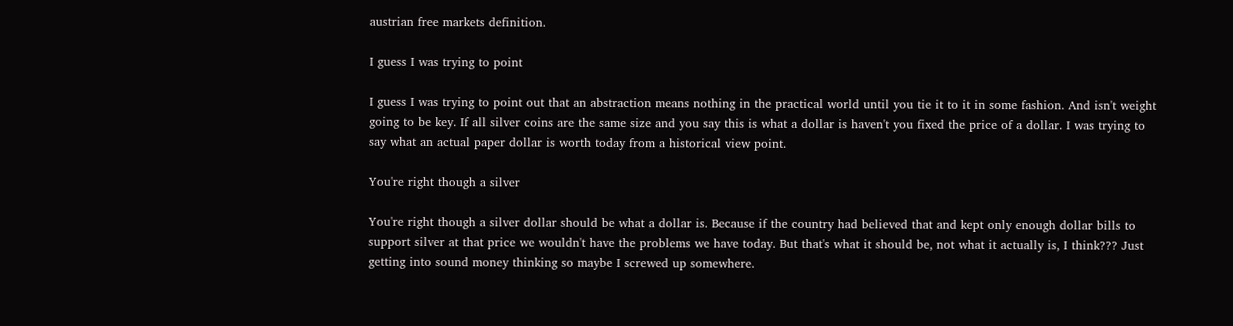austrian free markets definition.

I guess I was trying to point

I guess I was trying to point out that an abstraction means nothing in the practical world until you tie it to it in some fashion. And isn't weight going to be key. If all silver coins are the same size and you say this is what a dollar is haven't you fixed the price of a dollar. I was trying to say what an actual paper dollar is worth today from a historical view point.

You're right though a silver

You're right though a silver dollar should be what a dollar is. Because if the country had believed that and kept only enough dollar bills to support silver at that price we wouldn't have the problems we have today. But that's what it should be, not what it actually is, I think??? Just getting into sound money thinking so maybe I screwed up somewhere.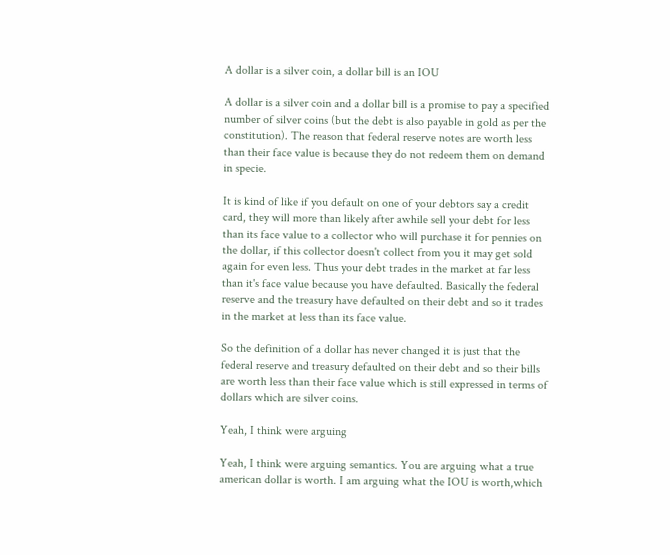A dollar is a silver coin, a dollar bill is an IOU

A dollar is a silver coin and a dollar bill is a promise to pay a specified number of silver coins (but the debt is also payable in gold as per the constitution). The reason that federal reserve notes are worth less than their face value is because they do not redeem them on demand in specie.

It is kind of like if you default on one of your debtors say a credit card, they will more than likely after awhile sell your debt for less than its face value to a collector who will purchase it for pennies on the dollar, if this collector doesn't collect from you it may get sold again for even less. Thus your debt trades in the market at far less than it's face value because you have defaulted. Basically the federal reserve and the treasury have defaulted on their debt and so it trades in the market at less than its face value.

So the definition of a dollar has never changed it is just that the federal reserve and treasury defaulted on their debt and so their bills are worth less than their face value which is still expressed in terms of dollars which are silver coins.

Yeah, I think were arguing

Yeah, I think were arguing semantics. You are arguing what a true american dollar is worth. I am arguing what the IOU is worth,which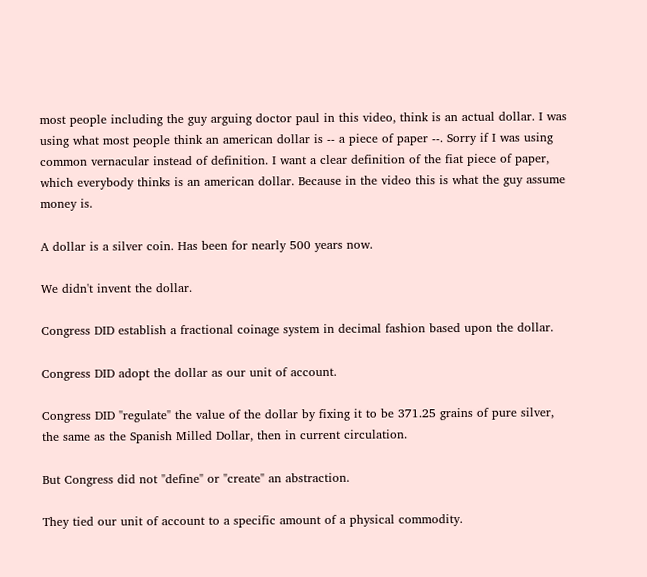most people including the guy arguing doctor paul in this video, think is an actual dollar. I was using what most people think an american dollar is -- a piece of paper --. Sorry if I was using common vernacular instead of definition. I want a clear definition of the fiat piece of paper, which everybody thinks is an american dollar. Because in the video this is what the guy assume money is.

A dollar is a silver coin. Has been for nearly 500 years now.

We didn't invent the dollar.

Congress DID establish a fractional coinage system in decimal fashion based upon the dollar.

Congress DID adopt the dollar as our unit of account.

Congress DID "regulate" the value of the dollar by fixing it to be 371.25 grains of pure silver, the same as the Spanish Milled Dollar, then in current circulation.

But Congress did not "define" or "create" an abstraction.

They tied our unit of account to a specific amount of a physical commodity.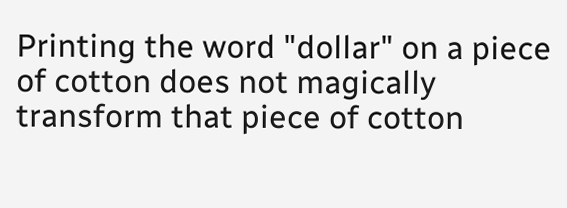Printing the word "dollar" on a piece of cotton does not magically transform that piece of cotton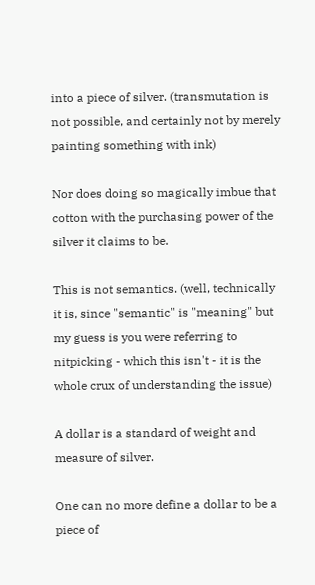into a piece of silver. (transmutation is not possible, and certainly not by merely painting something with ink)

Nor does doing so magically imbue that cotton with the purchasing power of the silver it claims to be.

This is not semantics. (well, technically it is, since "semantic" is "meaning" but my guess is you were referring to nitpicking - which this isn't - it is the whole crux of understanding the issue)

A dollar is a standard of weight and measure of silver.

One can no more define a dollar to be a piece of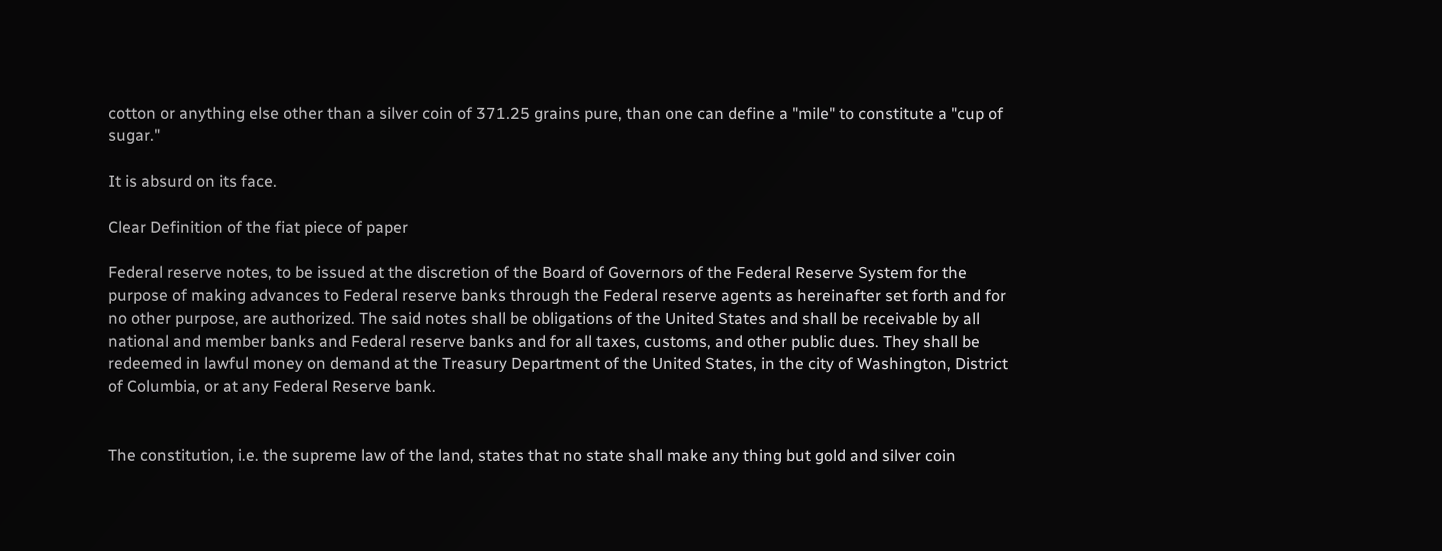cotton or anything else other than a silver coin of 371.25 grains pure, than one can define a "mile" to constitute a "cup of sugar."

It is absurd on its face.

Clear Definition of the fiat piece of paper

Federal reserve notes, to be issued at the discretion of the Board of Governors of the Federal Reserve System for the purpose of making advances to Federal reserve banks through the Federal reserve agents as hereinafter set forth and for no other purpose, are authorized. The said notes shall be obligations of the United States and shall be receivable by all national and member banks and Federal reserve banks and for all taxes, customs, and other public dues. They shall be redeemed in lawful money on demand at the Treasury Department of the United States, in the city of Washington, District of Columbia, or at any Federal Reserve bank.


The constitution, i.e. the supreme law of the land, states that no state shall make any thing but gold and silver coin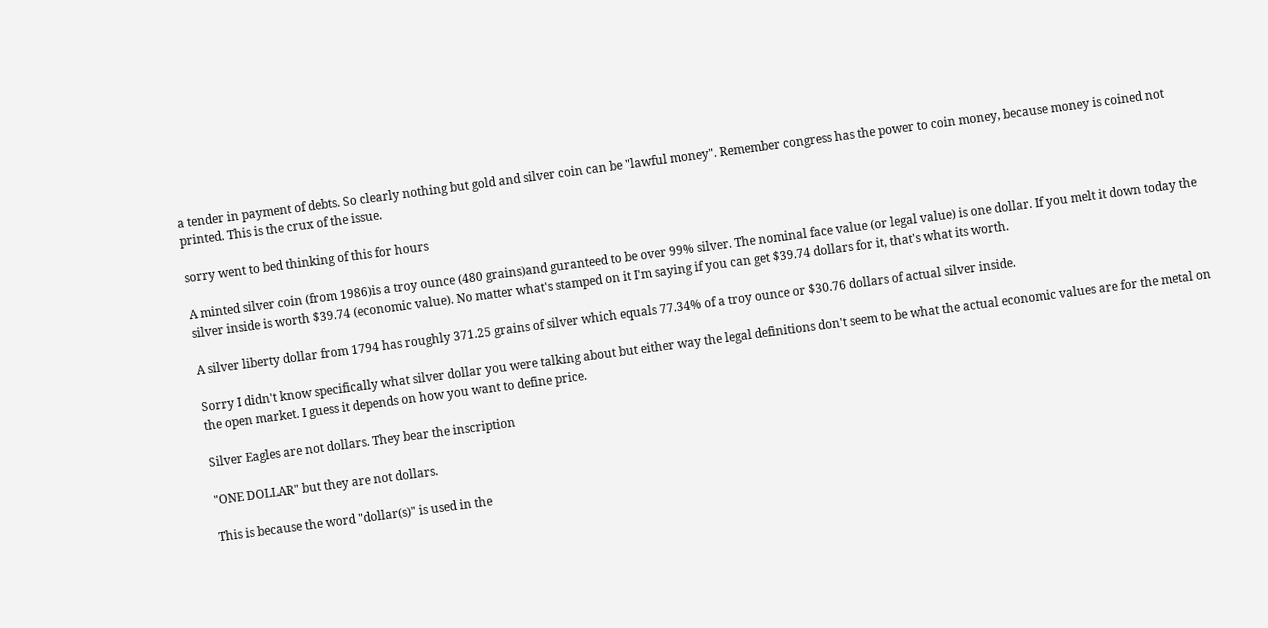a tender in payment of debts. So clearly nothing but gold and silver coin can be "lawful money". Remember congress has the power to coin money, because money is coined not printed. This is the crux of the issue.

sorry went to bed thinking of this for hours

A minted silver coin (from 1986)is a troy ounce (480 grains)and guranteed to be over 99% silver. The nominal face value (or legal value) is one dollar. If you melt it down today the silver inside is worth $39.74 (economic value). No matter what's stamped on it I'm saying if you can get $39.74 dollars for it, that's what its worth.

A silver liberty dollar from 1794 has roughly 371.25 grains of silver which equals 77.34% of a troy ounce or $30.76 dollars of actual silver inside.

Sorry I didn't know specifically what silver dollar you were talking about but either way the legal definitions don't seem to be what the actual economic values are for the metal on the open market. I guess it depends on how you want to define price.

Silver Eagles are not dollars. They bear the inscription

"ONE DOLLAR" but they are not dollars.

This is because the word "dollar(s)" is used in the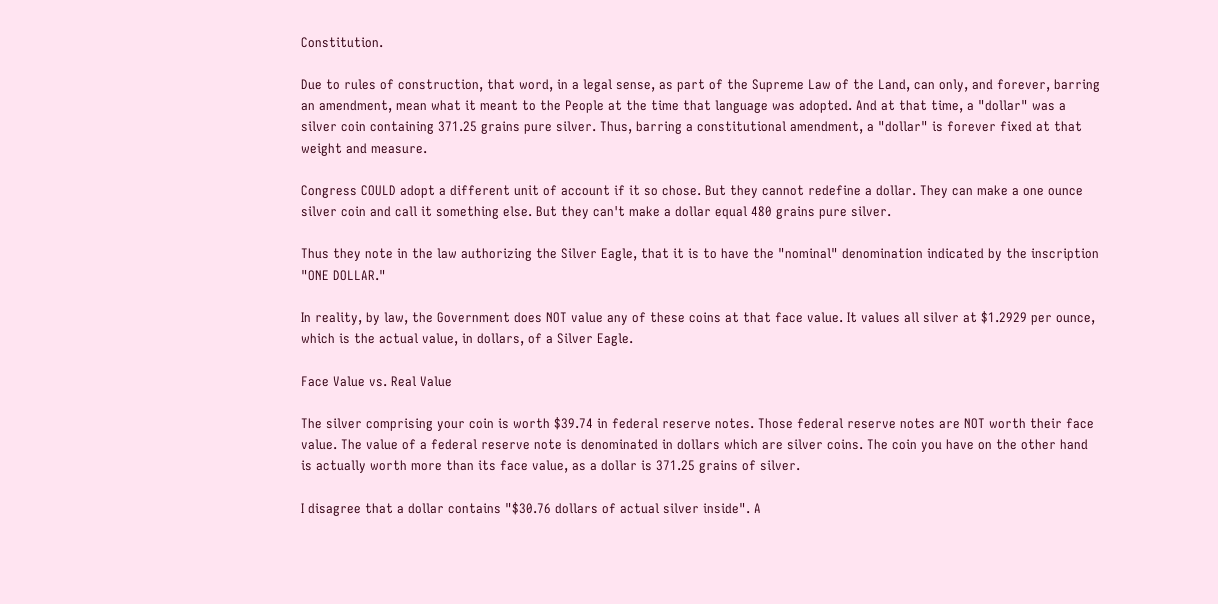Constitution.

Due to rules of construction, that word, in a legal sense, as part of the Supreme Law of the Land, can only, and forever, barring an amendment, mean what it meant to the People at the time that language was adopted. And at that time, a "dollar" was a silver coin containing 371.25 grains pure silver. Thus, barring a constitutional amendment, a "dollar" is forever fixed at that weight and measure.

Congress COULD adopt a different unit of account if it so chose. But they cannot redefine a dollar. They can make a one ounce silver coin and call it something else. But they can't make a dollar equal 480 grains pure silver.

Thus they note in the law authorizing the Silver Eagle, that it is to have the "nominal" denomination indicated by the inscription "ONE DOLLAR."

In reality, by law, the Government does NOT value any of these coins at that face value. It values all silver at $1.2929 per ounce, which is the actual value, in dollars, of a Silver Eagle.

Face Value vs. Real Value

The silver comprising your coin is worth $39.74 in federal reserve notes. Those federal reserve notes are NOT worth their face value. The value of a federal reserve note is denominated in dollars which are silver coins. The coin you have on the other hand is actually worth more than its face value, as a dollar is 371.25 grains of silver.

I disagree that a dollar contains "$30.76 dollars of actual silver inside". A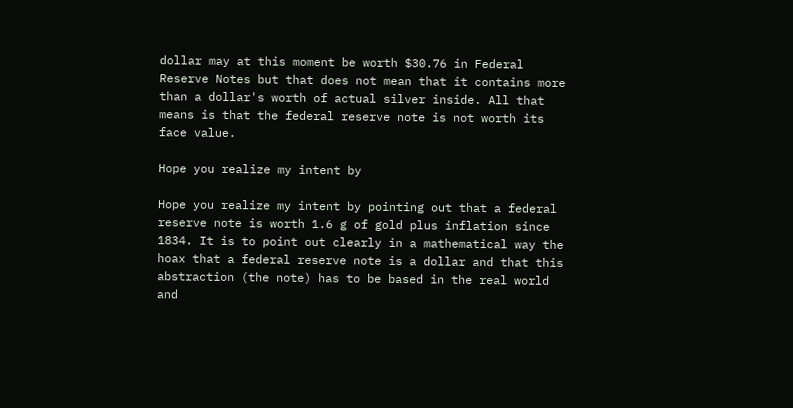dollar may at this moment be worth $30.76 in Federal Reserve Notes but that does not mean that it contains more than a dollar's worth of actual silver inside. All that means is that the federal reserve note is not worth its face value.

Hope you realize my intent by

Hope you realize my intent by pointing out that a federal reserve note is worth 1.6 g of gold plus inflation since 1834. It is to point out clearly in a mathematical way the hoax that a federal reserve note is a dollar and that this abstraction (the note) has to be based in the real world and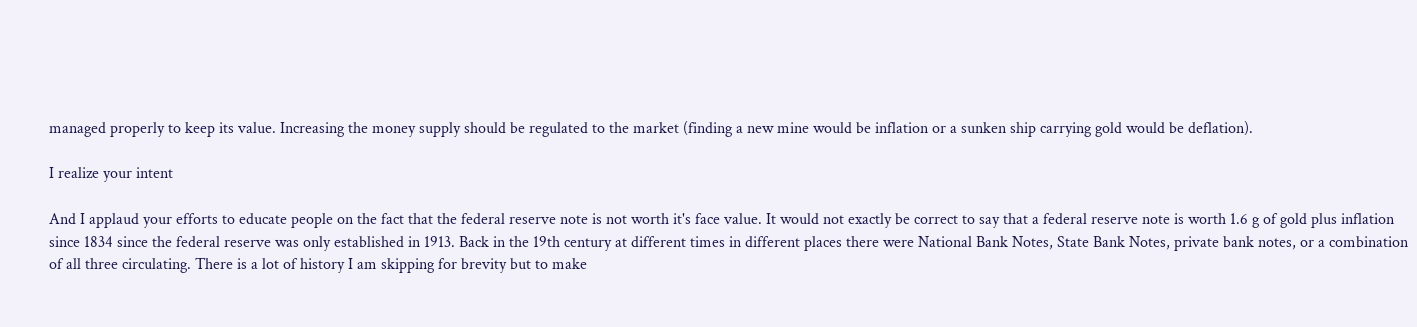managed properly to keep its value. Increasing the money supply should be regulated to the market (finding a new mine would be inflation or a sunken ship carrying gold would be deflation).

I realize your intent

And I applaud your efforts to educate people on the fact that the federal reserve note is not worth it's face value. It would not exactly be correct to say that a federal reserve note is worth 1.6 g of gold plus inflation since 1834 since the federal reserve was only established in 1913. Back in the 19th century at different times in different places there were National Bank Notes, State Bank Notes, private bank notes, or a combination of all three circulating. There is a lot of history I am skipping for brevity but to make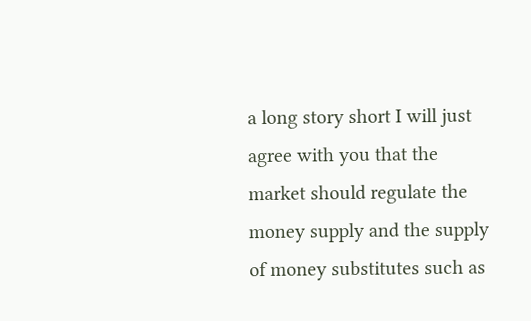a long story short I will just agree with you that the market should regulate the money supply and the supply of money substitutes such as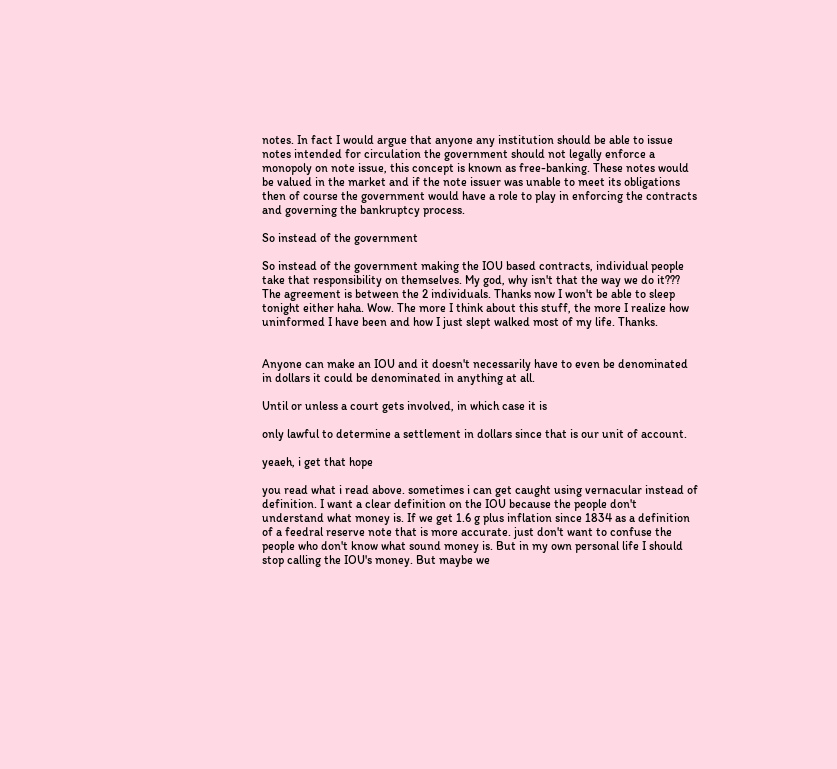notes. In fact I would argue that anyone any institution should be able to issue notes intended for circulation the government should not legally enforce a monopoly on note issue, this concept is known as free-banking. These notes would be valued in the market and if the note issuer was unable to meet its obligations then of course the government would have a role to play in enforcing the contracts and governing the bankruptcy process.

So instead of the government

So instead of the government making the IOU based contracts, individual people take that responsibility on themselves. My god, why isn't that the way we do it??? The agreement is between the 2 individuals. Thanks now I won't be able to sleep tonight either haha. Wow. The more I think about this stuff, the more I realize how uninformed I have been and how I just slept walked most of my life. Thanks.


Anyone can make an IOU and it doesn't necessarily have to even be denominated in dollars it could be denominated in anything at all.

Until or unless a court gets involved, in which case it is

only lawful to determine a settlement in dollars since that is our unit of account.

yeaeh, i get that hope

you read what i read above. sometimes i can get caught using vernacular instead of definition. I want a clear definition on the IOU because the people don't understand what money is. If we get 1.6 g plus inflation since 1834 as a definition of a feedral reserve note that is more accurate. just don't want to confuse the people who don't know what sound money is. But in my own personal life I should stop calling the IOU's money. But maybe we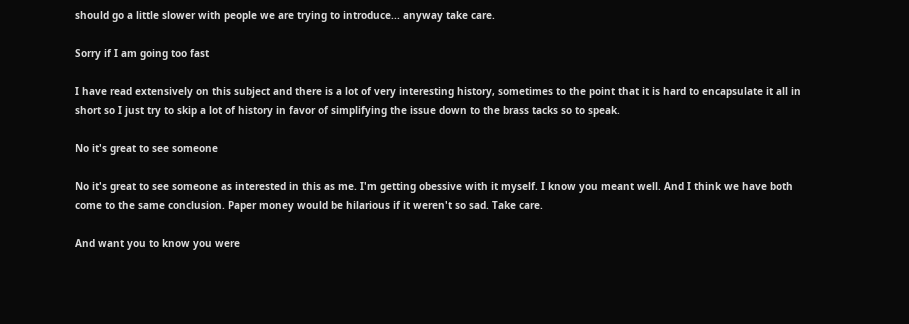should go a little slower with people we are trying to introduce... anyway take care.

Sorry if I am going too fast

I have read extensively on this subject and there is a lot of very interesting history, sometimes to the point that it is hard to encapsulate it all in short so I just try to skip a lot of history in favor of simplifying the issue down to the brass tacks so to speak.

No it's great to see someone

No it's great to see someone as interested in this as me. I'm getting obessive with it myself. I know you meant well. And I think we have both come to the same conclusion. Paper money would be hilarious if it weren't so sad. Take care.

And want you to know you were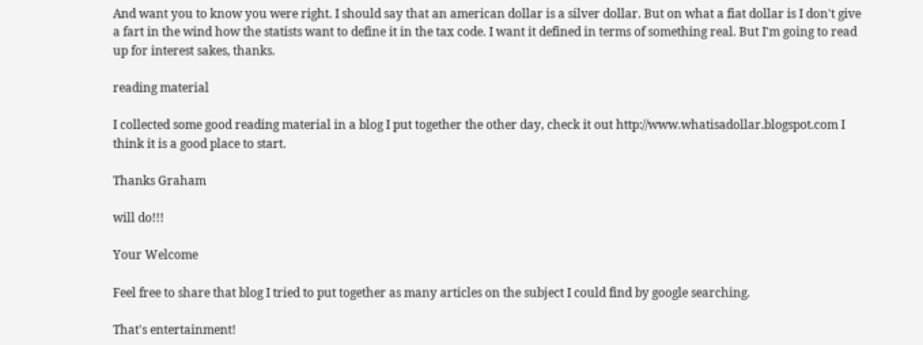And want you to know you were right. I should say that an american dollar is a silver dollar. But on what a fiat dollar is I don't give a fart in the wind how the statists want to define it in the tax code. I want it defined in terms of something real. But I'm going to read up for interest sakes, thanks.

reading material

I collected some good reading material in a blog I put together the other day, check it out http://www.whatisadollar.blogspot.com I think it is a good place to start.

Thanks Graham

will do!!!

Your Welcome

Feel free to share that blog I tried to put together as many articles on the subject I could find by google searching.

That's entertainment!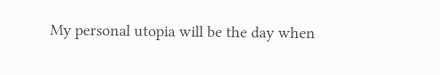My personal utopia will be the day when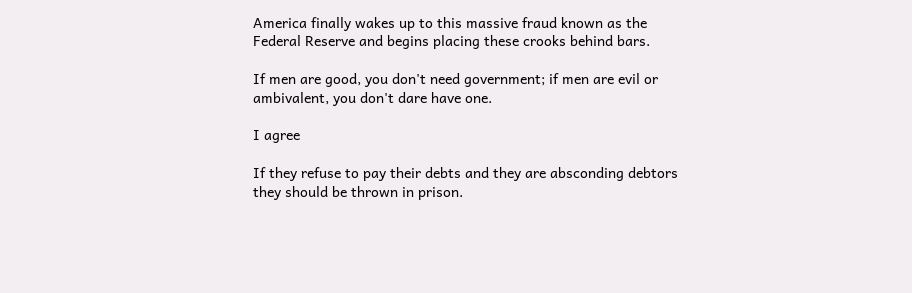America finally wakes up to this massive fraud known as the Federal Reserve and begins placing these crooks behind bars.

If men are good, you don't need government; if men are evil or ambivalent, you don't dare have one.

I agree

If they refuse to pay their debts and they are absconding debtors they should be thrown in prison.